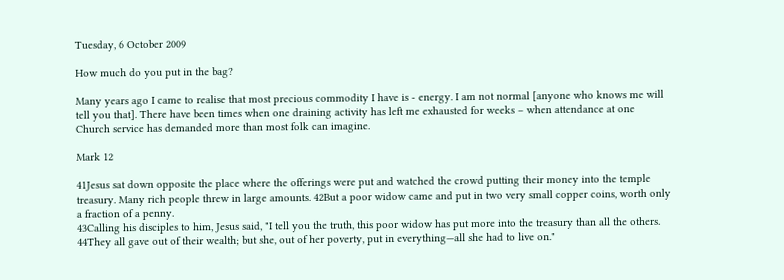Tuesday, 6 October 2009

How much do you put in the bag?

Many years ago I came to realise that most precious commodity I have is - energy. I am not normal [anyone who knows me will tell you that]. There have been times when one draining activity has left me exhausted for weeks – when attendance at one Church service has demanded more than most folk can imagine.

Mark 12

41Jesus sat down opposite the place where the offerings were put and watched the crowd putting their money into the temple treasury. Many rich people threw in large amounts. 42But a poor widow came and put in two very small copper coins, worth only a fraction of a penny.
43Calling his disciples to him, Jesus said, "I tell you the truth, this poor widow has put more into the treasury than all the others. 44They all gave out of their wealth; but she, out of her poverty, put in everything—all she had to live on."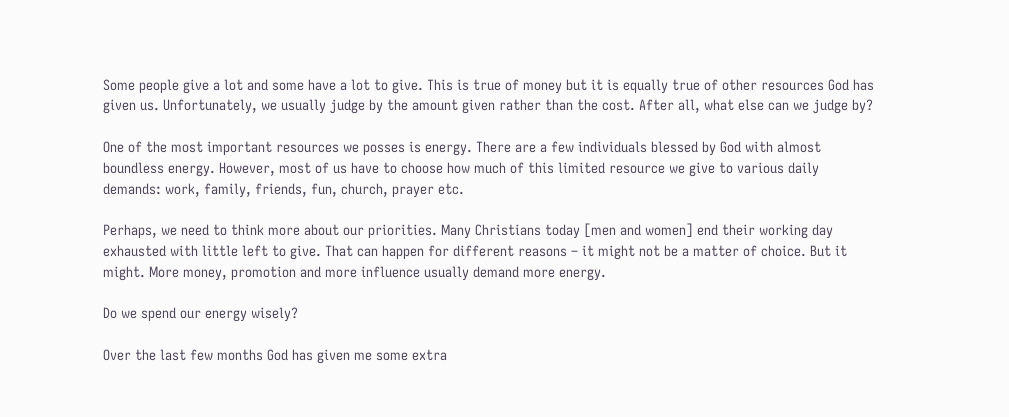Some people give a lot and some have a lot to give. This is true of money but it is equally true of other resources God has given us. Unfortunately, we usually judge by the amount given rather than the cost. After all, what else can we judge by?

One of the most important resources we posses is energy. There are a few individuals blessed by God with almost boundless energy. However, most of us have to choose how much of this limited resource we give to various daily demands: work, family, friends, fun, church, prayer etc.

Perhaps, we need to think more about our priorities. Many Christians today [men and women] end their working day exhausted with little left to give. That can happen for different reasons – it might not be a matter of choice. But it might. More money, promotion and more influence usually demand more energy.

Do we spend our energy wisely?

Over the last few months God has given me some extra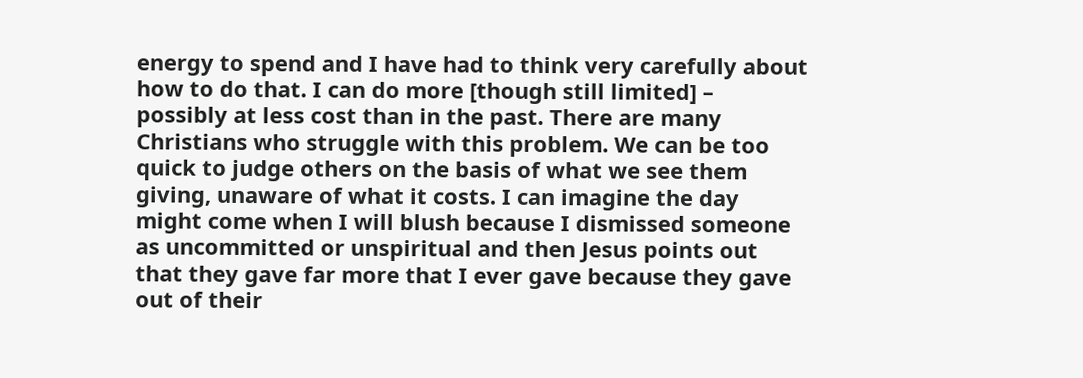energy to spend and I have had to think very carefully about how to do that. I can do more [though still limited] – possibly at less cost than in the past. There are many Christians who struggle with this problem. We can be too quick to judge others on the basis of what we see them giving, unaware of what it costs. I can imagine the day might come when I will blush because I dismissed someone as uncommitted or unspiritual and then Jesus points out that they gave far more that I ever gave because they gave out of their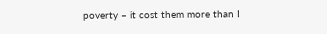poverty – it cost them more than I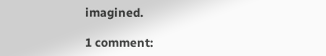imagined.

1 comment: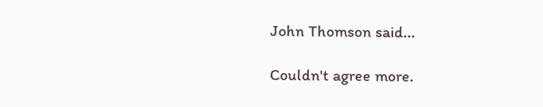John Thomson said...

Couldn't agree more.